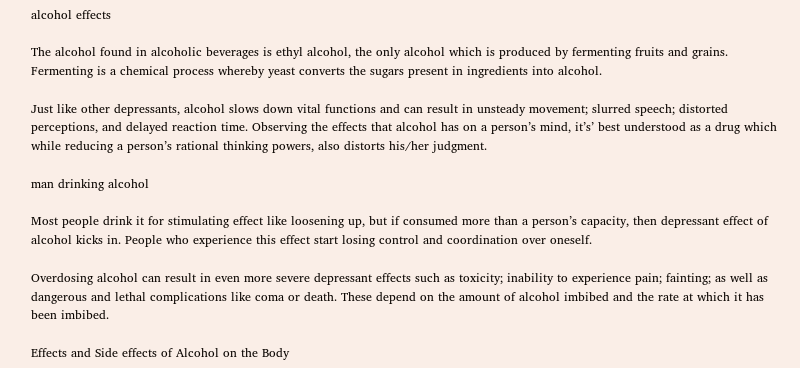alcohol effects

The alcohol found in alcoholic beverages is ethyl alcohol, the only alcohol which is produced by fermenting fruits and grains. Fermenting is a chemical process whereby yeast converts the sugars present in ingredients into alcohol.

Just like other depressants, alcohol slows down vital functions and can result in unsteady movement; slurred speech; distorted perceptions, and delayed reaction time. Observing the effects that alcohol has on a person’s mind, it’s’ best understood as a drug which while reducing a person’s rational thinking powers, also distorts his/her judgment.

man drinking alcohol

Most people drink it for stimulating effect like loosening up, but if consumed more than a person’s capacity, then depressant effect of alcohol kicks in. People who experience this effect start losing control and coordination over oneself.

Overdosing alcohol can result in even more severe depressant effects such as toxicity; inability to experience pain; fainting; as well as dangerous and lethal complications like coma or death. These depend on the amount of alcohol imbibed and the rate at which it has been imbibed.

Effects and Side effects of Alcohol on the Body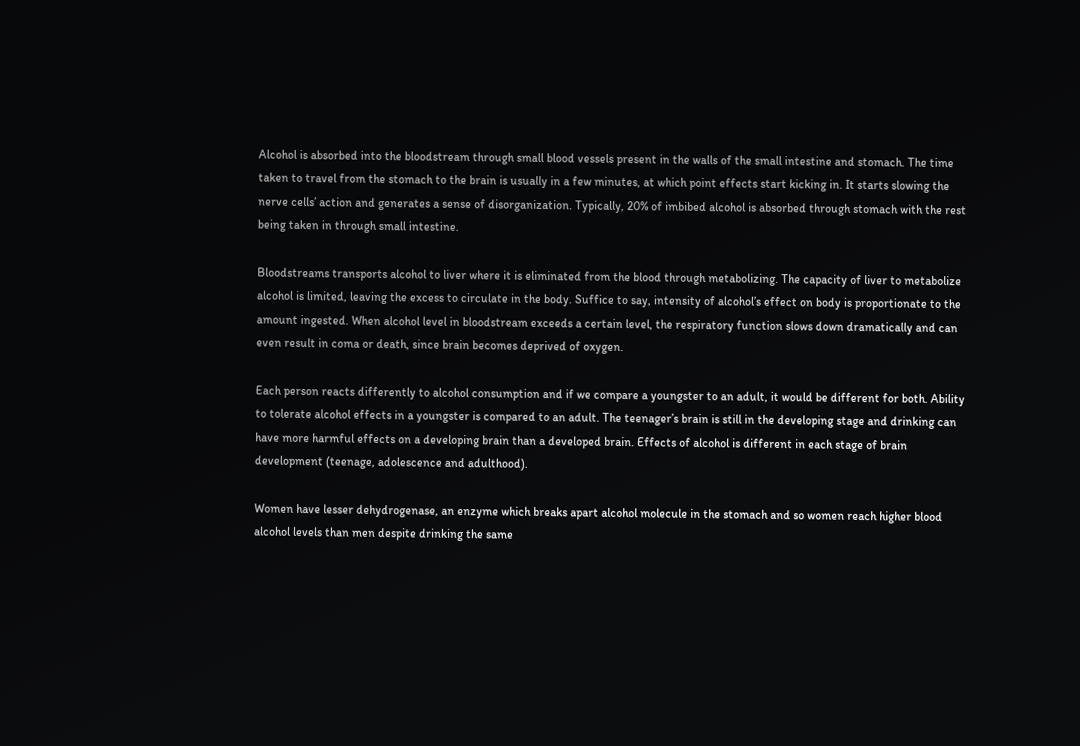Alcohol is absorbed into the bloodstream through small blood vessels present in the walls of the small intestine and stomach. The time taken to travel from the stomach to the brain is usually in a few minutes, at which point effects start kicking in. It starts slowing the nerve cells’ action and generates a sense of disorganization. Typically, 20% of imbibed alcohol is absorbed through stomach with the rest being taken in through small intestine.

Bloodstreams transports alcohol to liver where it is eliminated from the blood through metabolizing. The capacity of liver to metabolize alcohol is limited, leaving the excess to circulate in the body. Suffice to say, intensity of alcohol’s effect on body is proportionate to the amount ingested. When alcohol level in bloodstream exceeds a certain level, the respiratory function slows down dramatically and can even result in coma or death, since brain becomes deprived of oxygen.

Each person reacts differently to alcohol consumption and if we compare a youngster to an adult, it would be different for both. Ability to tolerate alcohol effects in a youngster is compared to an adult. The teenager’s brain is still in the developing stage and drinking can have more harmful effects on a developing brain than a developed brain. Effects of alcohol is different in each stage of brain development (teenage, adolescence and adulthood).

Women have lesser dehydrogenase, an enzyme which breaks apart alcohol molecule in the stomach and so women reach higher blood alcohol levels than men despite drinking the same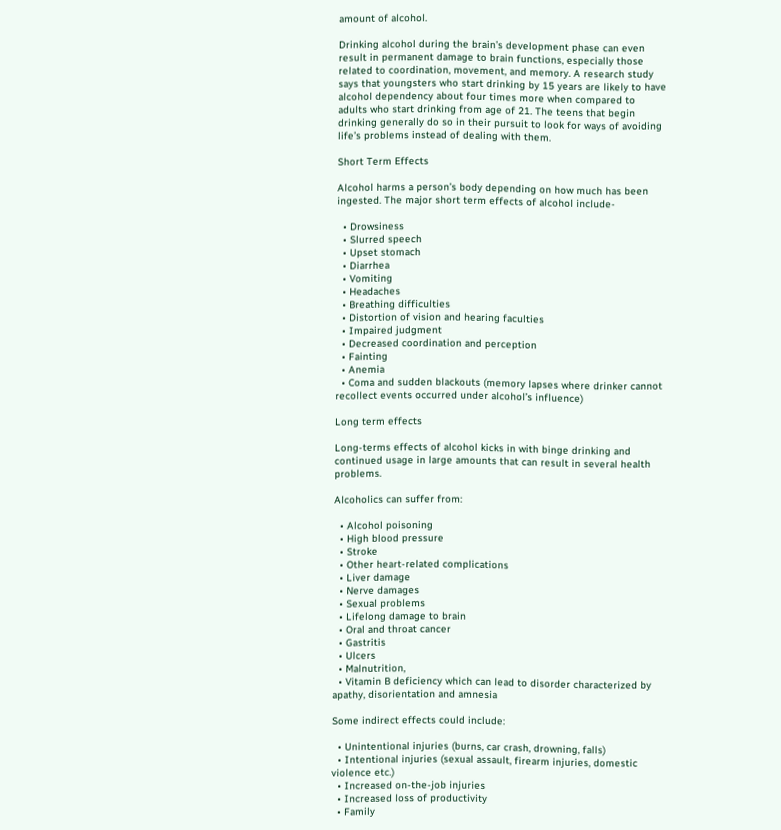amount of alcohol.

Drinking alcohol during the brain’s development phase can even result in permanent damage to brain functions, especially those related to coordination, movement, and memory. A research study says that youngsters who start drinking by 15 years are likely to have alcohol dependency about four times more when compared to adults who start drinking from age of 21. The teens that begin drinking generally do so in their pursuit to look for ways of avoiding life’s problems instead of dealing with them.

Short Term Effects

Alcohol harms a person’s body depending on how much has been ingested. The major short term effects of alcohol include-

  • Drowsiness
  • Slurred speech
  • Upset stomach
  • Diarrhea
  • Vomiting
  • Headaches
  • Breathing difficulties
  • Distortion of vision and hearing faculties
  • Impaired judgment
  • Decreased coordination and perception
  • Fainting
  • Anemia
  • Coma and sudden blackouts (memory lapses where drinker cannot recollect events occurred under alcohol’s influence)

Long term effects

Long-terms effects of alcohol kicks in with binge drinking and continued usage in large amounts that can result in several health problems.

Alcoholics can suffer from:

  • Alcohol poisoning
  • High blood pressure
  • Stroke
  • Other heart-related complications
  • Liver damage
  • Nerve damages
  • Sexual problems
  • Lifelong damage to brain
  • Oral and throat cancer
  • Gastritis
  • Ulcers
  • Malnutrition,
  • Vitamin B deficiency which can lead to disorder characterized by apathy, disorientation and amnesia

Some indirect effects could include:

  • Unintentional injuries (burns, car crash, drowning, falls)
  • Intentional injuries (sexual assault, firearm injuries, domestic violence etc.)
  • Increased on-the-job injuries
  • Increased loss of productivity
  • Family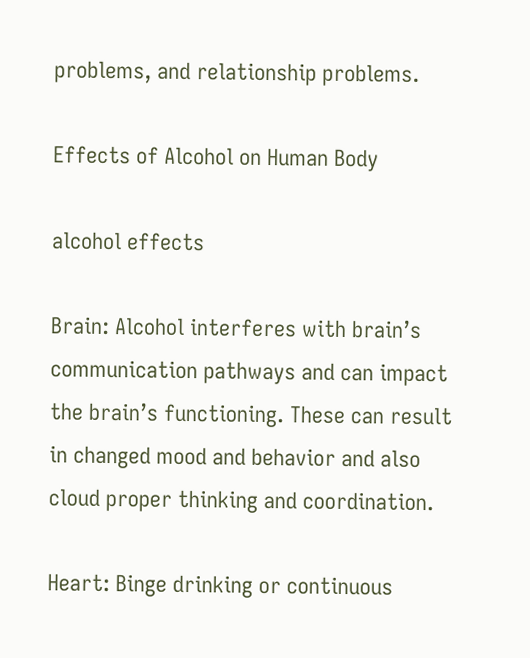problems, and relationship problems.

Effects of Alcohol on Human Body

alcohol effects

Brain: Alcohol interferes with brain’s communication pathways and can impact the brain’s functioning. These can result in changed mood and behavior and also cloud proper thinking and coordination.

Heart: Binge drinking or continuous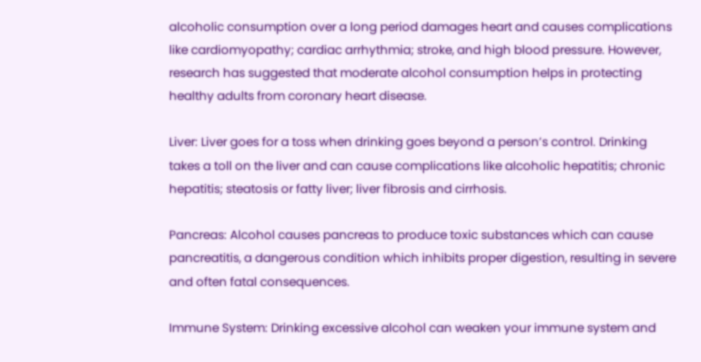alcoholic consumption over a long period damages heart and causes complications like cardiomyopathy; cardiac arrhythmia; stroke, and high blood pressure. However, research has suggested that moderate alcohol consumption helps in protecting healthy adults from coronary heart disease.

Liver: Liver goes for a toss when drinking goes beyond a person’s control. Drinking takes a toll on the liver and can cause complications like alcoholic hepatitis; chronic hepatitis; steatosis or fatty liver; liver fibrosis and cirrhosis.

Pancreas: Alcohol causes pancreas to produce toxic substances which can cause pancreatitis, a dangerous condition which inhibits proper digestion, resulting in severe and often fatal consequences.

Immune System: Drinking excessive alcohol can weaken your immune system and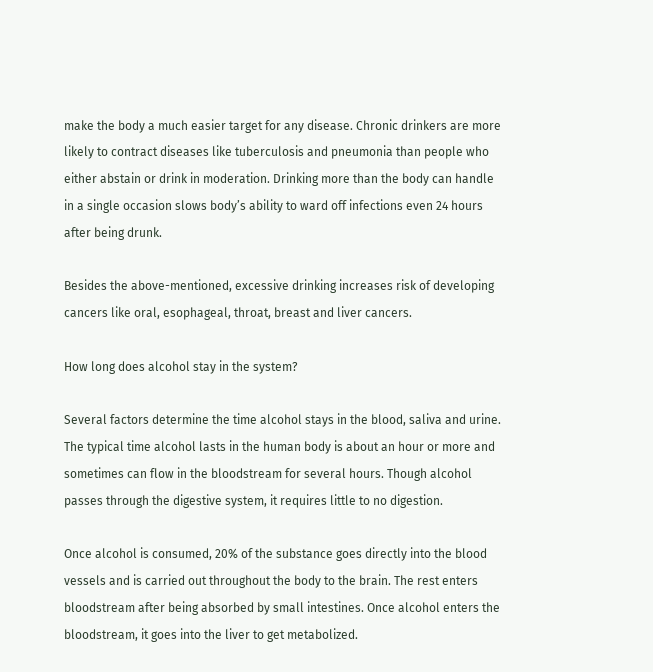make the body a much easier target for any disease. Chronic drinkers are more likely to contract diseases like tuberculosis and pneumonia than people who either abstain or drink in moderation. Drinking more than the body can handle in a single occasion slows body’s ability to ward off infections even 24 hours after being drunk.

Besides the above-mentioned, excessive drinking increases risk of developing cancers like oral, esophageal, throat, breast and liver cancers.

How long does alcohol stay in the system?

Several factors determine the time alcohol stays in the blood, saliva and urine. The typical time alcohol lasts in the human body is about an hour or more and sometimes can flow in the bloodstream for several hours. Though alcohol passes through the digestive system, it requires little to no digestion.

Once alcohol is consumed, 20% of the substance goes directly into the blood vessels and is carried out throughout the body to the brain. The rest enters bloodstream after being absorbed by small intestines. Once alcohol enters the bloodstream, it goes into the liver to get metabolized.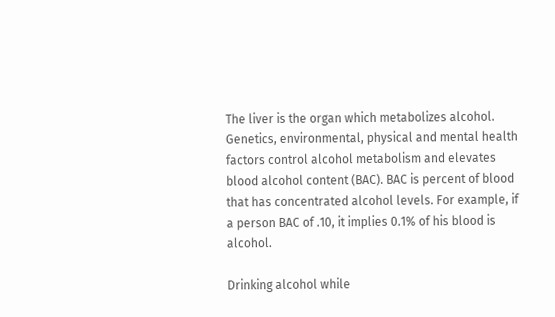The liver is the organ which metabolizes alcohol. Genetics, environmental, physical and mental health factors control alcohol metabolism and elevates blood alcohol content (BAC). BAC is percent of blood that has concentrated alcohol levels. For example, if a person BAC of .10, it implies 0.1% of his blood is alcohol.

Drinking alcohol while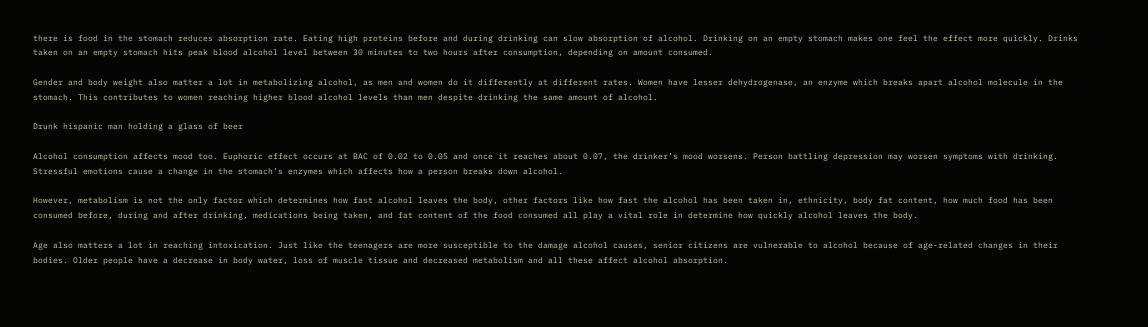there is food in the stomach reduces absorption rate. Eating high proteins before and during drinking can slow absorption of alcohol. Drinking on an empty stomach makes one feel the effect more quickly. Drinks taken on an empty stomach hits peak blood alcohol level between 30 minutes to two hours after consumption, depending on amount consumed.

Gender and body weight also matter a lot in metabolizing alcohol, as men and women do it differently at different rates. Women have lesser dehydrogenase, an enzyme which breaks apart alcohol molecule in the stomach. This contributes to women reaching higher blood alcohol levels than men despite drinking the same amount of alcohol.

Drunk hispanic man holding a glass of beer

Alcohol consumption affects mood too. Euphoric effect occurs at BAC of 0.02 to 0.05 and once it reaches about 0.07, the drinker’s mood worsens. Person battling depression may worsen symptoms with drinking. Stressful emotions cause a change in the stomach’s enzymes which affects how a person breaks down alcohol.

However, metabolism is not the only factor which determines how fast alcohol leaves the body, other factors like how fast the alcohol has been taken in, ethnicity, body fat content, how much food has been consumed before, during and after drinking, medications being taken, and fat content of the food consumed all play a vital role in determine how quickly alcohol leaves the body.

Age also matters a lot in reaching intoxication. Just like the teenagers are more susceptible to the damage alcohol causes, senior citizens are vulnerable to alcohol because of age-related changes in their bodies. Older people have a decrease in body water, loss of muscle tissue and decreased metabolism and all these affect alcohol absorption.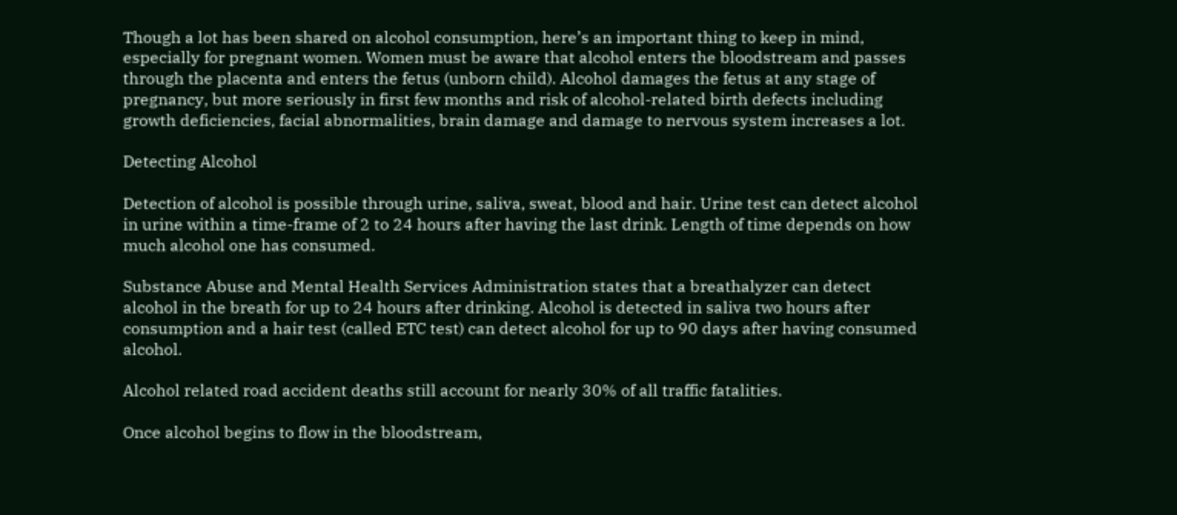Though a lot has been shared on alcohol consumption, here’s an important thing to keep in mind, especially for pregnant women. Women must be aware that alcohol enters the bloodstream and passes through the placenta and enters the fetus (unborn child). Alcohol damages the fetus at any stage of pregnancy, but more seriously in first few months and risk of alcohol-related birth defects including growth deficiencies, facial abnormalities, brain damage and damage to nervous system increases a lot.

Detecting Alcohol

Detection of alcohol is possible through urine, saliva, sweat, blood and hair. Urine test can detect alcohol in urine within a time-frame of 2 to 24 hours after having the last drink. Length of time depends on how much alcohol one has consumed.

Substance Abuse and Mental Health Services Administration states that a breathalyzer can detect alcohol in the breath for up to 24 hours after drinking. Alcohol is detected in saliva two hours after consumption and a hair test (called ETC test) can detect alcohol for up to 90 days after having consumed alcohol.

Alcohol related road accident deaths still account for nearly 30% of all traffic fatalities.

Once alcohol begins to flow in the bloodstream,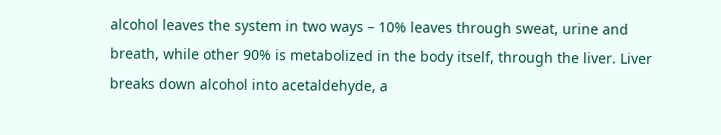alcohol leaves the system in two ways – 10% leaves through sweat, urine and breath, while other 90% is metabolized in the body itself, through the liver. Liver breaks down alcohol into acetaldehyde, a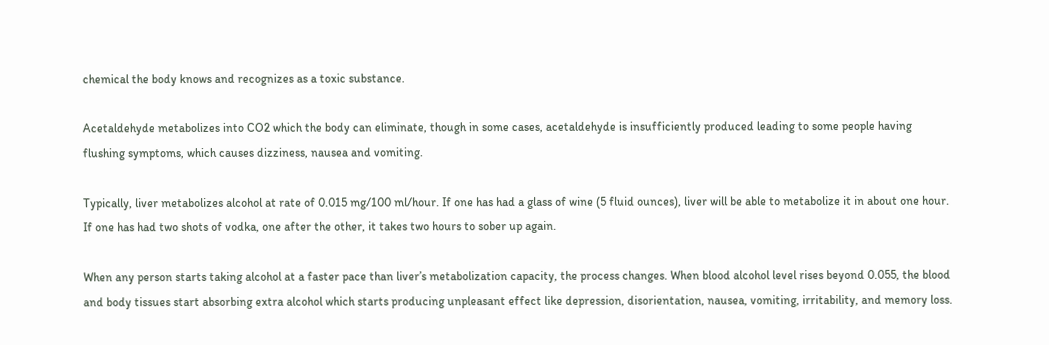chemical the body knows and recognizes as a toxic substance.

Acetaldehyde metabolizes into CO2 which the body can eliminate, though in some cases, acetaldehyde is insufficiently produced leading to some people having flushing symptoms, which causes dizziness, nausea and vomiting.

Typically, liver metabolizes alcohol at rate of 0.015 mg/100 ml/hour. If one has had a glass of wine (5 fluid ounces), liver will be able to metabolize it in about one hour. If one has had two shots of vodka, one after the other, it takes two hours to sober up again.

When any person starts taking alcohol at a faster pace than liver’s metabolization capacity, the process changes. When blood alcohol level rises beyond 0.055, the blood and body tissues start absorbing extra alcohol which starts producing unpleasant effect like depression, disorientation, nausea, vomiting, irritability, and memory loss.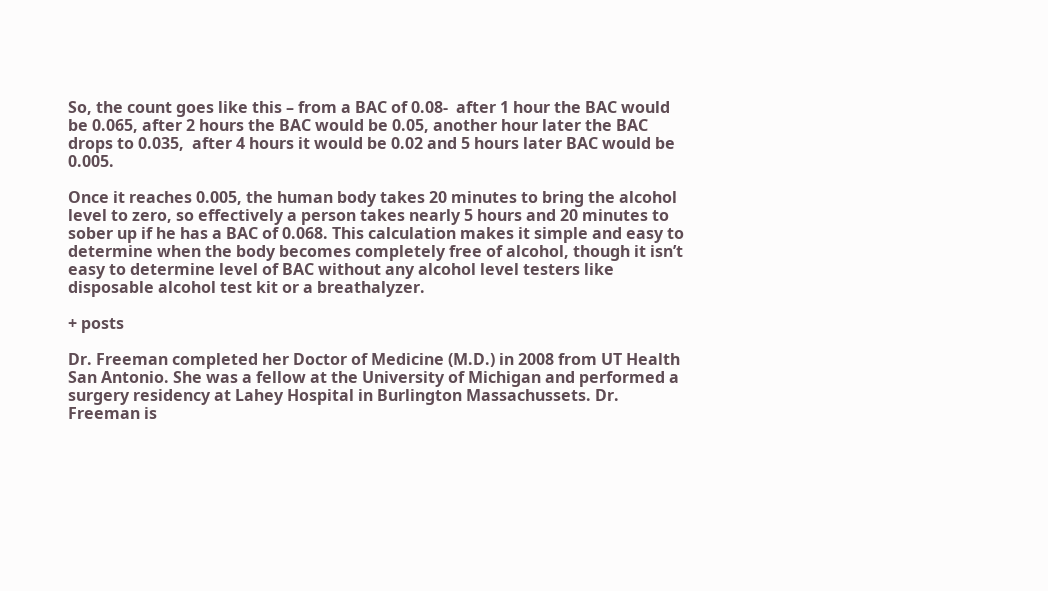So, the count goes like this – from a BAC of 0.08-  after 1 hour the BAC would be 0.065, after 2 hours the BAC would be 0.05, another hour later the BAC drops to 0.035,  after 4 hours it would be 0.02 and 5 hours later BAC would be 0.005.

Once it reaches 0.005, the human body takes 20 minutes to bring the alcohol level to zero, so effectively a person takes nearly 5 hours and 20 minutes to sober up if he has a BAC of 0.068. This calculation makes it simple and easy to determine when the body becomes completely free of alcohol, though it isn’t easy to determine level of BAC without any alcohol level testers like disposable alcohol test kit or a breathalyzer.

+ posts

Dr. Freeman completed her Doctor of Medicine (M.D.) in 2008 from UT Health San Antonio. She was a fellow at the University of Michigan and performed a surgery residency at Lahey Hospital in Burlington Massachussets. Dr. Freeman is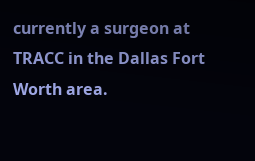currently a surgeon at TRACC in the Dallas Fort Worth area.